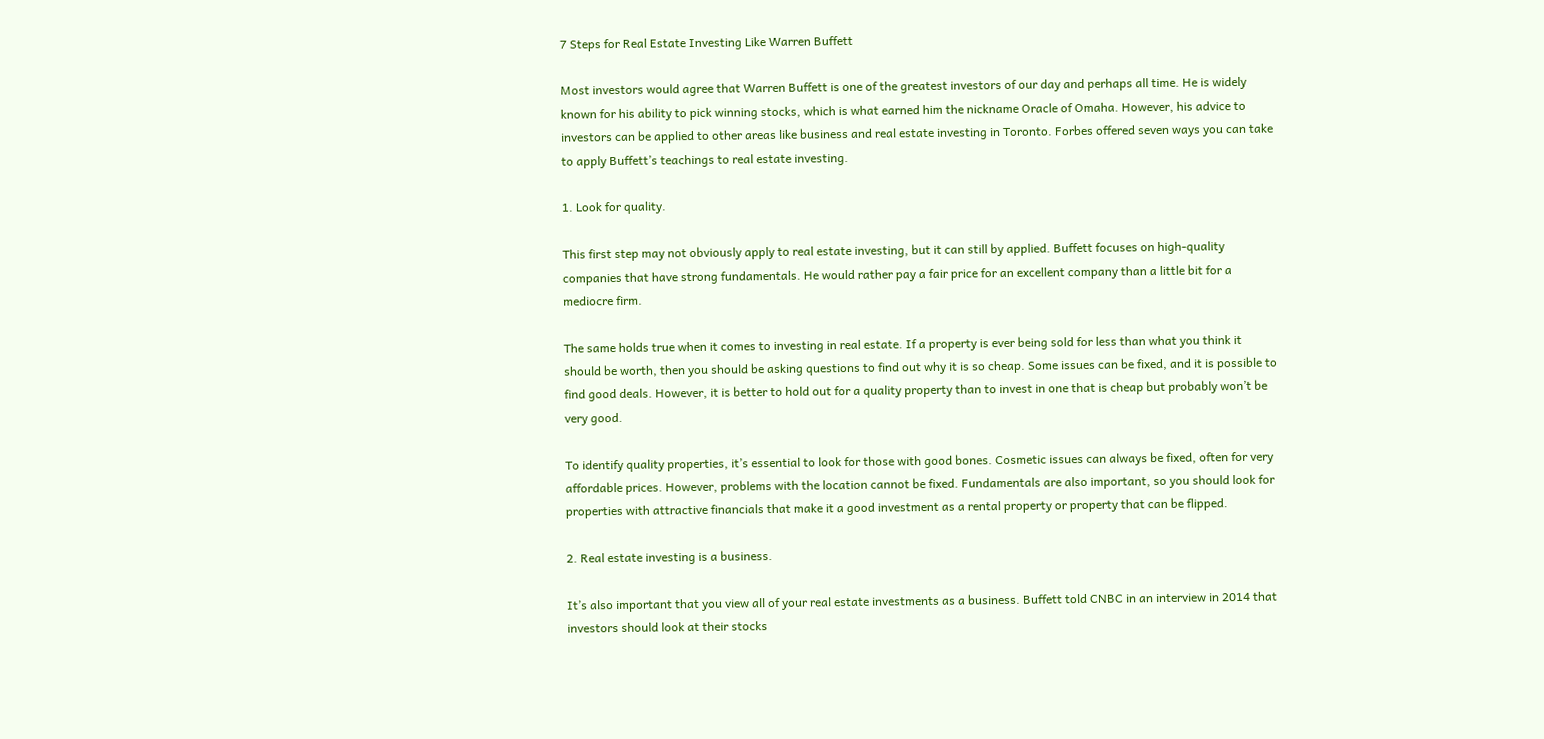7 Steps for Real Estate Investing Like Warren Buffett

Most investors would agree that Warren Buffett is one of the greatest investors of our day and perhaps all time. He is widely known for his ability to pick winning stocks, which is what earned him the nickname Oracle of Omaha. However, his advice to investors can be applied to other areas like business and real estate investing in Toronto. Forbes offered seven ways you can take to apply Buffett’s teachings to real estate investing.

1. Look for quality.

This first step may not obviously apply to real estate investing, but it can still by applied. Buffett focuses on high-quality companies that have strong fundamentals. He would rather pay a fair price for an excellent company than a little bit for a mediocre firm.

The same holds true when it comes to investing in real estate. If a property is ever being sold for less than what you think it should be worth, then you should be asking questions to find out why it is so cheap. Some issues can be fixed, and it is possible to find good deals. However, it is better to hold out for a quality property than to invest in one that is cheap but probably won’t be very good.

To identify quality properties, it’s essential to look for those with good bones. Cosmetic issues can always be fixed, often for very affordable prices. However, problems with the location cannot be fixed. Fundamentals are also important, so you should look for properties with attractive financials that make it a good investment as a rental property or property that can be flipped.

2. Real estate investing is a business.

It’s also important that you view all of your real estate investments as a business. Buffett told CNBC in an interview in 2014 that investors should look at their stocks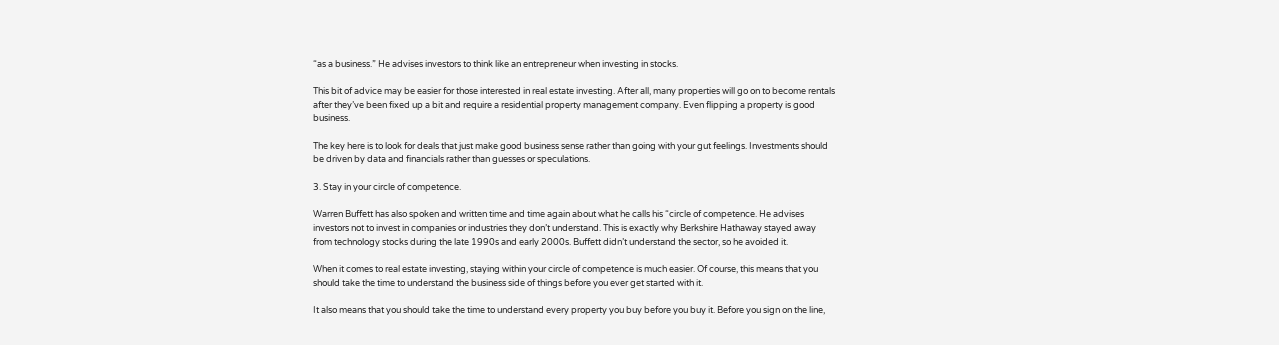“as a business.” He advises investors to think like an entrepreneur when investing in stocks.

This bit of advice may be easier for those interested in real estate investing. After all, many properties will go on to become rentals after they’ve been fixed up a bit and require a residential property management company. Even flipping a property is good business.

The key here is to look for deals that just make good business sense rather than going with your gut feelings. Investments should be driven by data and financials rather than guesses or speculations.

3. Stay in your circle of competence.

Warren Buffett has also spoken and written time and time again about what he calls his “circle of competence. He advises investors not to invest in companies or industries they don’t understand. This is exactly why Berkshire Hathaway stayed away from technology stocks during the late 1990s and early 2000s. Buffett didn’t understand the sector, so he avoided it.

When it comes to real estate investing, staying within your circle of competence is much easier. Of course, this means that you should take the time to understand the business side of things before you ever get started with it.

It also means that you should take the time to understand every property you buy before you buy it. Before you sign on the line,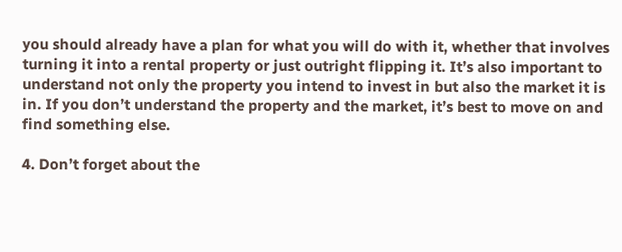you should already have a plan for what you will do with it, whether that involves turning it into a rental property or just outright flipping it. It’s also important to understand not only the property you intend to invest in but also the market it is in. If you don’t understand the property and the market, it’s best to move on and find something else.

4. Don’t forget about the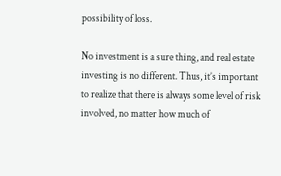possibility of loss.

No investment is a sure thing, and real estate investing is no different. Thus, it’s important to realize that there is always some level of risk involved, no matter how much of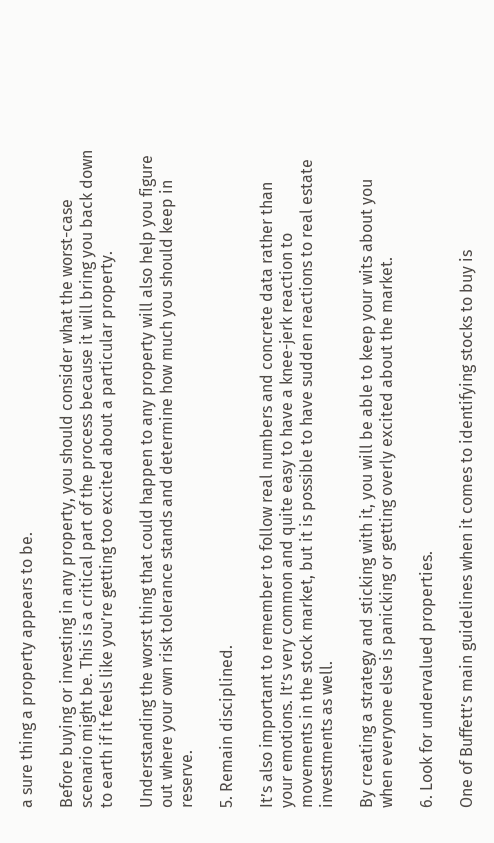a sure thing a property appears to be.

Before buying or investing in any property, you should consider what the worst-case scenario might be. This is a critical part of the process because it will bring you back down to earth if it feels like you’re getting too excited about a particular property.

Understanding the worst thing that could happen to any property will also help you figure out where your own risk tolerance stands and determine how much you should keep in reserve.

5. Remain disciplined.

It’s also important to remember to follow real numbers and concrete data rather than your emotions. It’s very common and quite easy to have a knee-jerk reaction to movements in the stock market, but it is possible to have sudden reactions to real estate investments as well.

By creating a strategy and sticking with it, you will be able to keep your wits about you when everyone else is panicking or getting overly excited about the market.

6. Look for undervalued properties.

One of Buffett’s main guidelines when it comes to identifying stocks to buy is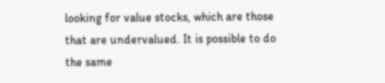looking for value stocks, which are those that are undervalued. It is possible to do the same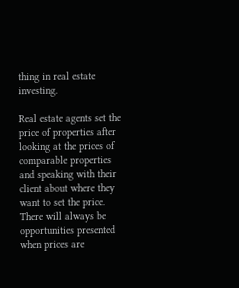thing in real estate investing.

Real estate agents set the price of properties after looking at the prices of comparable properties and speaking with their client about where they want to set the price. There will always be opportunities presented when prices are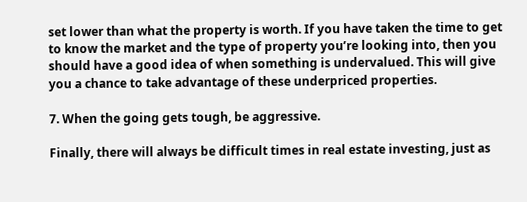set lower than what the property is worth. If you have taken the time to get to know the market and the type of property you’re looking into, then you should have a good idea of when something is undervalued. This will give you a chance to take advantage of these underpriced properties.

7. When the going gets tough, be aggressive.

Finally, there will always be difficult times in real estate investing, just as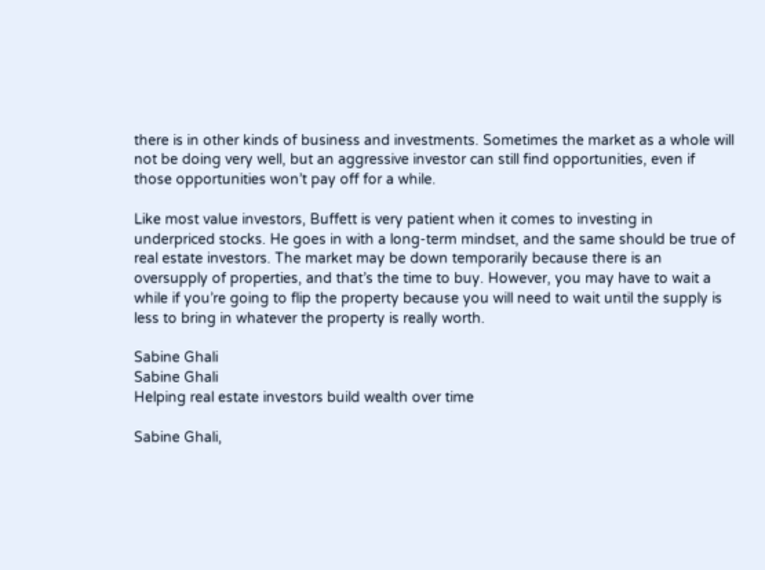there is in other kinds of business and investments. Sometimes the market as a whole will not be doing very well, but an aggressive investor can still find opportunities, even if those opportunities won’t pay off for a while.

Like most value investors, Buffett is very patient when it comes to investing in underpriced stocks. He goes in with a long-term mindset, and the same should be true of real estate investors. The market may be down temporarily because there is an oversupply of properties, and that’s the time to buy. However, you may have to wait a while if you’re going to flip the property because you will need to wait until the supply is less to bring in whatever the property is really worth.

Sabine Ghali
Sabine Ghali
Helping real estate investors build wealth over time

Sabine Ghali,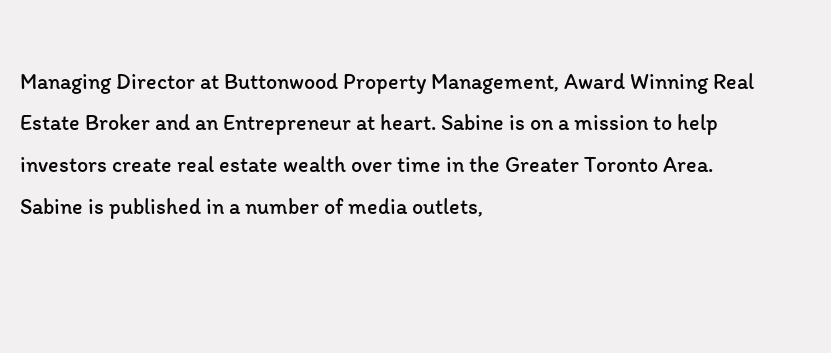Managing Director at Buttonwood Property Management, Award Winning Real Estate Broker and an Entrepreneur at heart. Sabine is on a mission to help investors create real estate wealth over time in the Greater Toronto Area. Sabine is published in a number of media outlets,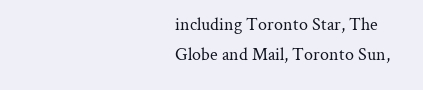including Toronto Star, The Globe and Mail, Toronto Sun,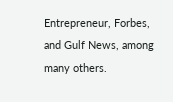Entrepreneur, Forbes, and Gulf News, among many others.